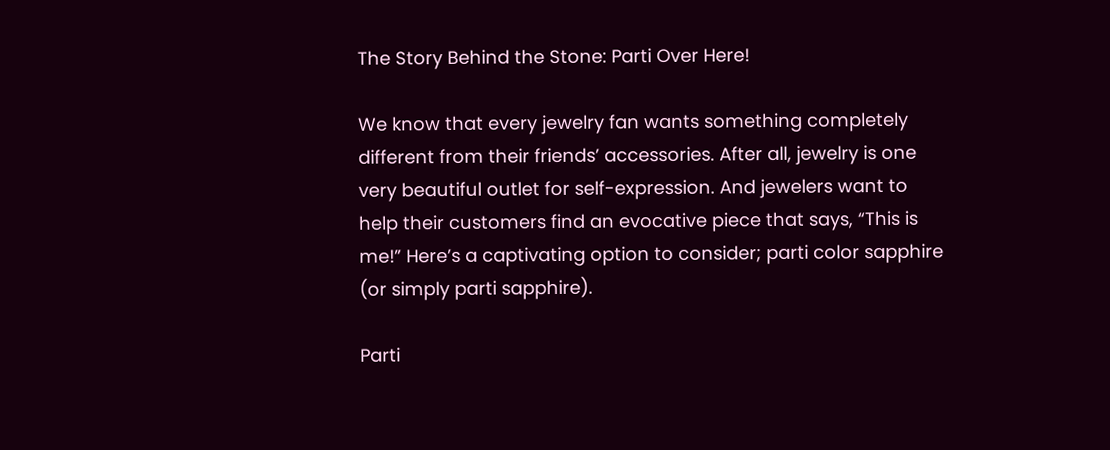The Story Behind the Stone: Parti Over Here!

We know that every jewelry fan wants something completely different from their friends’ accessories. After all, jewelry is one very beautiful outlet for self-expression. And jewelers want to help their customers find an evocative piece that says, “This is me!” Here’s a captivating option to consider; parti color sapphire (or simply parti sapphire).

Parti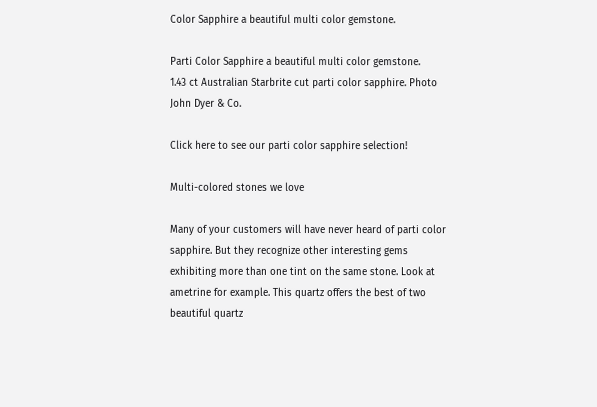Color Sapphire a beautiful multi color gemstone.

Parti Color Sapphire a beautiful multi color gemstone.
1.43 ct Australian Starbrite cut parti color sapphire. Photo John Dyer & Co.

Click here to see our parti color sapphire selection!

Multi-colored stones we love

Many of your customers will have never heard of parti color sapphire. But they recognize other interesting gems exhibiting more than one tint on the same stone. Look at ametrine for example. This quartz offers the best of two beautiful quartz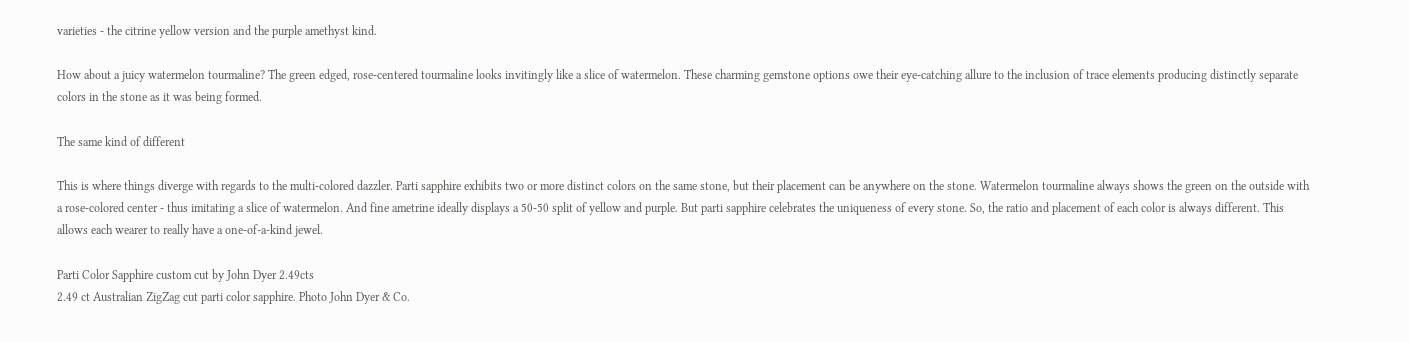varieties - the citrine yellow version and the purple amethyst kind.

How about a juicy watermelon tourmaline? The green edged, rose-centered tourmaline looks invitingly like a slice of watermelon. These charming gemstone options owe their eye-catching allure to the inclusion of trace elements producing distinctly separate colors in the stone as it was being formed.

The same kind of different

This is where things diverge with regards to the multi-colored dazzler. Parti sapphire exhibits two or more distinct colors on the same stone, but their placement can be anywhere on the stone. Watermelon tourmaline always shows the green on the outside with a rose-colored center - thus imitating a slice of watermelon. And fine ametrine ideally displays a 50-50 split of yellow and purple. But parti sapphire celebrates the uniqueness of every stone. So, the ratio and placement of each color is always different. This allows each wearer to really have a one-of-a-kind jewel.

Parti Color Sapphire custom cut by John Dyer 2.49cts
2.49 ct Australian ZigZag cut parti color sapphire. Photo John Dyer & Co.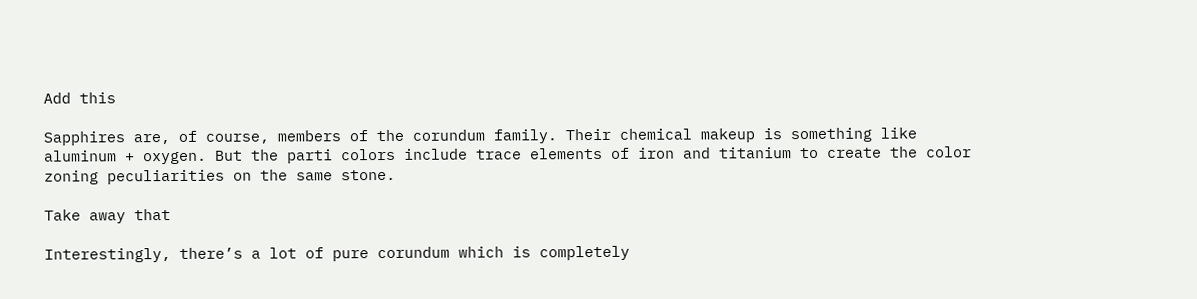Add this

Sapphires are, of course, members of the corundum family. Their chemical makeup is something like aluminum + oxygen. But the parti colors include trace elements of iron and titanium to create the color zoning peculiarities on the same stone.

Take away that

Interestingly, there’s a lot of pure corundum which is completely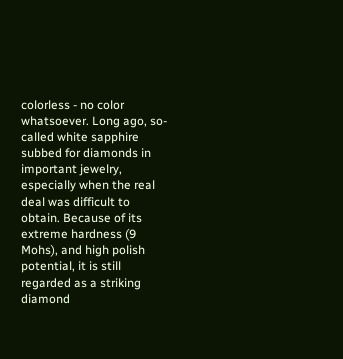colorless - no color whatsoever. Long ago, so-called white sapphire subbed for diamonds in important jewelry, especially when the real deal was difficult to obtain. Because of its extreme hardness (9 Mohs), and high polish potential, it is still regarded as a striking diamond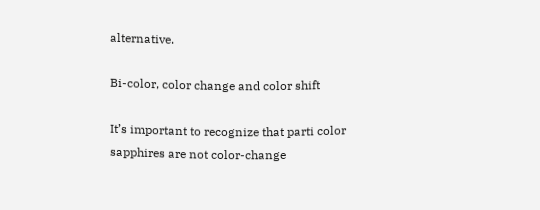alternative.

Bi-color, color change and color shift

It’s important to recognize that parti color sapphires are not color-change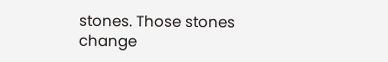stones. Those stones change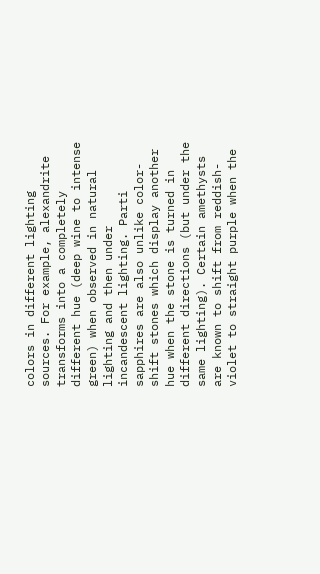colors in different lighting sources. For example, alexandrite transforms into a completely different hue (deep wine to intense green) when observed in natural lighting and then under incandescent lighting. Parti sapphires are also unlike color-shift stones which display another hue when the stone is turned in different directions (but under the same lighting). Certain amethysts are known to shift from reddish-violet to straight purple when the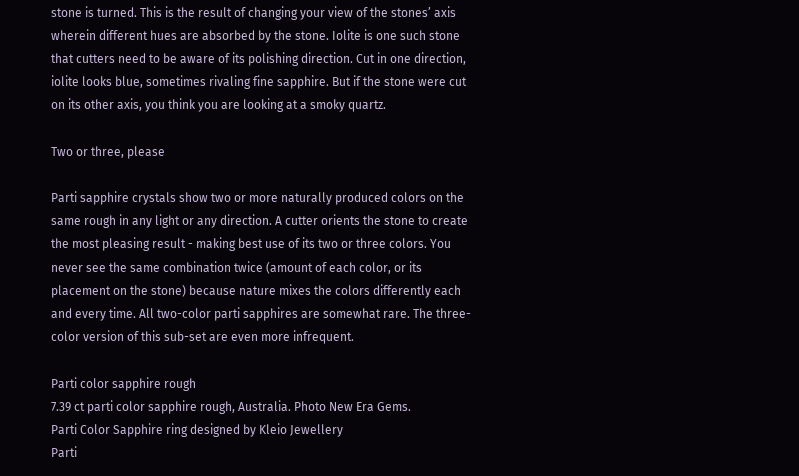stone is turned. This is the result of changing your view of the stones’ axis wherein different hues are absorbed by the stone. Iolite is one such stone that cutters need to be aware of its polishing direction. Cut in one direction, iolite looks blue, sometimes rivaling fine sapphire. But if the stone were cut on its other axis, you think you are looking at a smoky quartz.

Two or three, please

Parti sapphire crystals show two or more naturally produced colors on the same rough in any light or any direction. A cutter orients the stone to create the most pleasing result - making best use of its two or three colors. You never see the same combination twice (amount of each color, or its placement on the stone) because nature mixes the colors differently each and every time. All two-color parti sapphires are somewhat rare. The three-color version of this sub-set are even more infrequent.

Parti color sapphire rough
7.39 ct parti color sapphire rough, Australia. Photo New Era Gems.
Parti Color Sapphire ring designed by Kleio Jewellery
Parti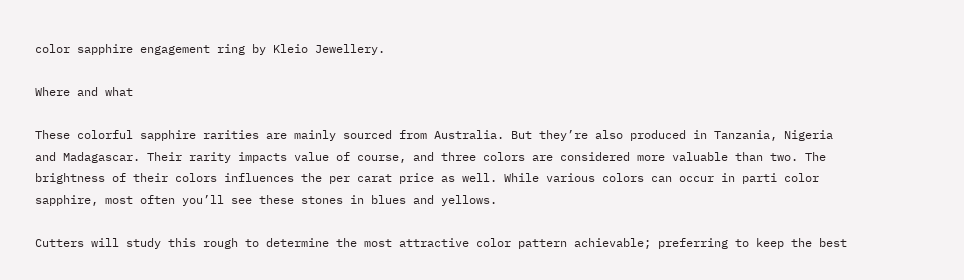color sapphire engagement ring by Kleio Jewellery.

Where and what

These colorful sapphire rarities are mainly sourced from Australia. But they’re also produced in Tanzania, Nigeria and Madagascar. Their rarity impacts value of course, and three colors are considered more valuable than two. The brightness of their colors influences the per carat price as well. While various colors can occur in parti color sapphire, most often you’ll see these stones in blues and yellows.

Cutters will study this rough to determine the most attractive color pattern achievable; preferring to keep the best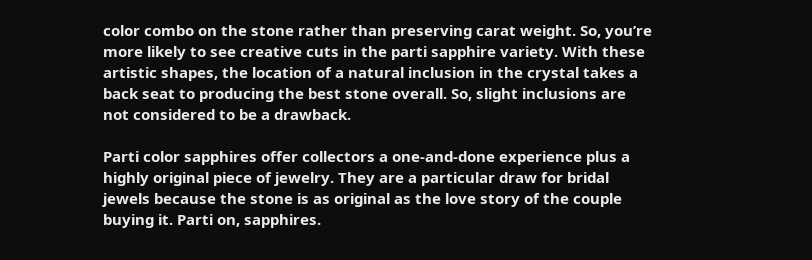color combo on the stone rather than preserving carat weight. So, you’re more likely to see creative cuts in the parti sapphire variety. With these artistic shapes, the location of a natural inclusion in the crystal takes a back seat to producing the best stone overall. So, slight inclusions are not considered to be a drawback.

Parti color sapphires offer collectors a one-and-done experience plus a highly original piece of jewelry. They are a particular draw for bridal jewels because the stone is as original as the love story of the couple buying it. Parti on, sapphires.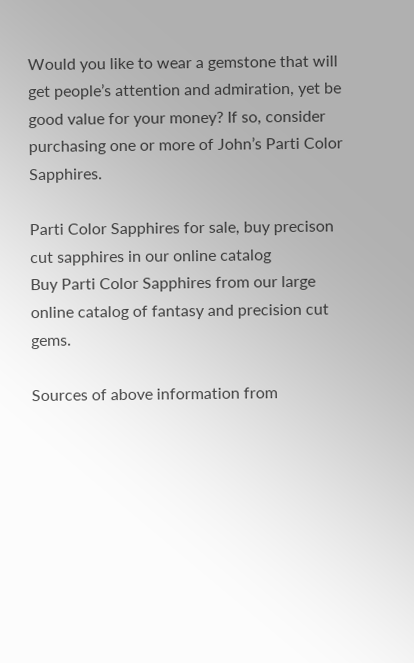Would you like to wear a gemstone that will get people’s attention and admiration, yet be good value for your money? If so, consider purchasing one or more of John’s Parti Color Sapphires.

Parti Color Sapphires for sale, buy precison cut sapphires in our online catalog
Buy Parti Color Sapphires from our large online catalog of fantasy and precision cut gems.

Sources of above information from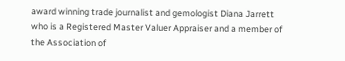award winning trade journalist and gemologist Diana Jarrett who is a Registered Master Valuer Appraiser and a member of the Association of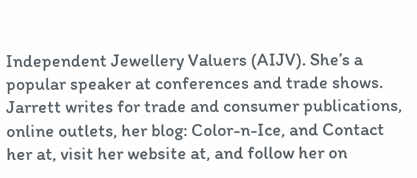Independent Jewellery Valuers (AIJV). She’s a popular speaker at conferences and trade shows. Jarrett writes for trade and consumer publications, online outlets, her blog: Color-n-Ice, and Contact her at, visit her website at, and follow her on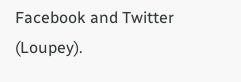Facebook and Twitter (Loupey).